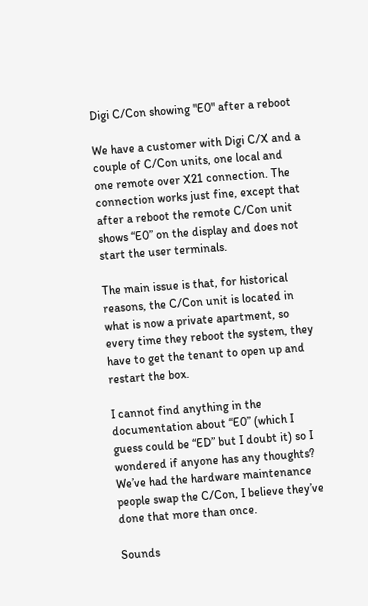Digi C/Con showing "E0" after a reboot

We have a customer with Digi C/X and a couple of C/Con units, one local and one remote over X21 connection. The connection works just fine, except that after a reboot the remote C/Con unit shows “E0” on the display and does not start the user terminals.

The main issue is that, for historical reasons, the C/Con unit is located in what is now a private apartment, so every time they reboot the system, they have to get the tenant to open up and restart the box.

I cannot find anything in the documentation about “E0” (which I guess could be “ED” but I doubt it) so I wondered if anyone has any thoughts? We’ve had the hardware maintenance people swap the C/Con, I believe they’ve done that more than once.

Sounds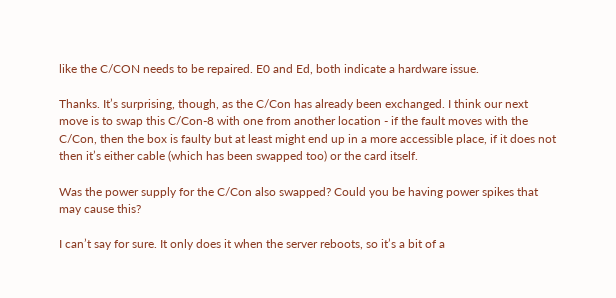like the C/CON needs to be repaired. E0 and Ed, both indicate a hardware issue.

Thanks. It’s surprising, though, as the C/Con has already been exchanged. I think our next move is to swap this C/Con-8 with one from another location - if the fault moves with the C/Con, then the box is faulty but at least might end up in a more accessible place, if it does not then it’s either cable (which has been swapped too) or the card itself.

Was the power supply for the C/Con also swapped? Could you be having power spikes that may cause this?

I can’t say for sure. It only does it when the server reboots, so it’s a bit of a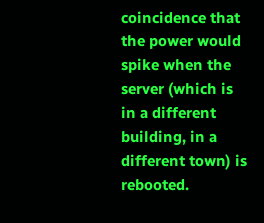coincidence that the power would spike when the server (which is in a different building, in a different town) is rebooted.